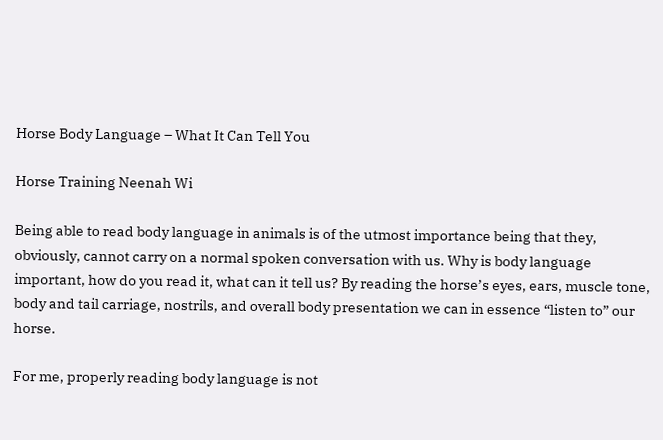Horse Body Language – What It Can Tell You

Horse Training Neenah Wi

Being able to read body language in animals is of the utmost importance being that they, obviously, cannot carry on a normal spoken conversation with us. Why is body language important, how do you read it, what can it tell us? By reading the horse’s eyes, ears, muscle tone, body and tail carriage, nostrils, and overall body presentation we can in essence “listen to” our horse.

For me, properly reading body language is not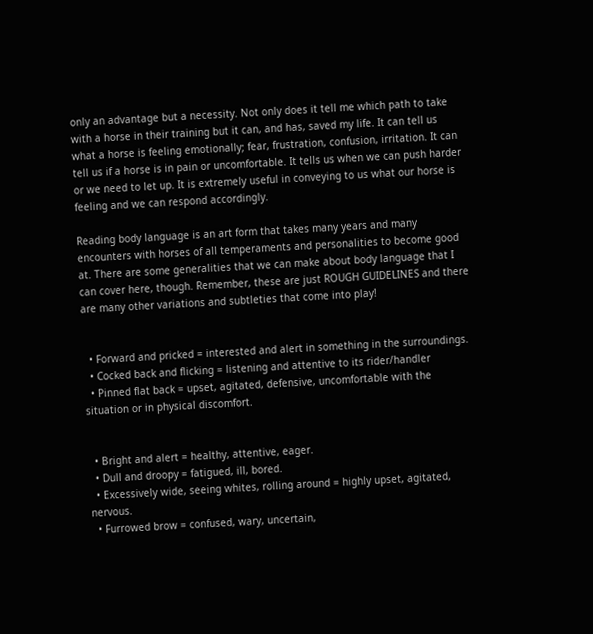only an advantage but a necessity. Not only does it tell me which path to take with a horse in their training but it can, and has, saved my life. It can tell us what a horse is feeling emotionally; fear, frustration, confusion, irritation. It can tell us if a horse is in pain or uncomfortable. It tells us when we can push harder or we need to let up. It is extremely useful in conveying to us what our horse is feeling and we can respond accordingly.

Reading body language is an art form that takes many years and many encounters with horses of all temperaments and personalities to become good at. There are some generalities that we can make about body language that I can cover here, though. Remember, these are just ROUGH GUIDELINES and there are many other variations and subtleties that come into play!


  • Forward and pricked = interested and alert in something in the surroundings.
  • Cocked back and flicking = listening and attentive to its rider/handler
  • Pinned flat back = upset, agitated, defensive, uncomfortable with the situation or in physical discomfort.


  • Bright and alert = healthy, attentive, eager.
  • Dull and droopy = fatigued, ill, bored.
  • Excessively wide, seeing whites, rolling around = highly upset, agitated, nervous.
  • Furrowed brow = confused, wary, uncertain,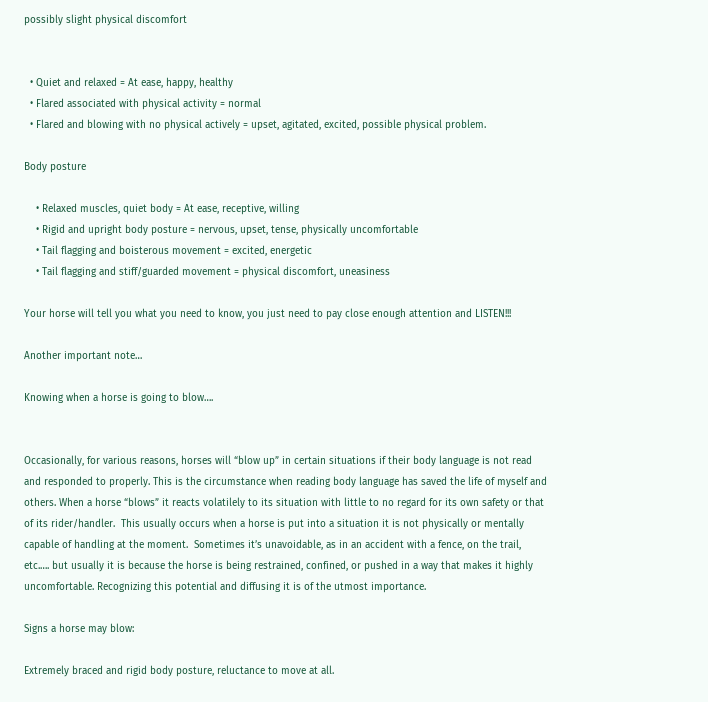possibly slight physical discomfort


  • Quiet and relaxed = At ease, happy, healthy
  • Flared associated with physical activity = normal
  • Flared and blowing with no physical actively = upset, agitated, excited, possible physical problem.

Body posture

    • Relaxed muscles, quiet body = At ease, receptive, willing
    • Rigid and upright body posture = nervous, upset, tense, physically uncomfortable
    • Tail flagging and boisterous movement = excited, energetic
    • Tail flagging and stiff/guarded movement = physical discomfort, uneasiness

Your horse will tell you what you need to know, you just need to pay close enough attention and LISTEN!!!

Another important note…

Knowing when a horse is going to blow….


Occasionally, for various reasons, horses will “blow up” in certain situations if their body language is not read and responded to properly. This is the circumstance when reading body language has saved the life of myself and others. When a horse “blows” it reacts volatilely to its situation with little to no regard for its own safety or that of its rider/handler.  This usually occurs when a horse is put into a situation it is not physically or mentally capable of handling at the moment.  Sometimes it’s unavoidable, as in an accident with a fence, on the trail, etc.…. but usually it is because the horse is being restrained, confined, or pushed in a way that makes it highly uncomfortable. Recognizing this potential and diffusing it is of the utmost importance.

Signs a horse may blow:

Extremely braced and rigid body posture, reluctance to move at all.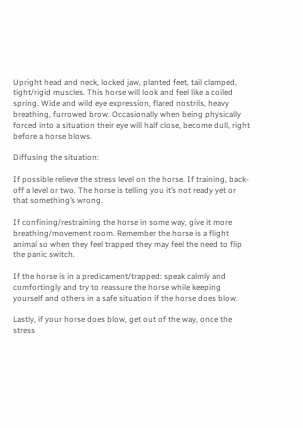Upright head and neck, locked jaw, planted feet, tail clamped, tight/rigid muscles. This horse will look and feel like a coiled spring. Wide and wild eye expression, flared nostrils, heavy breathing, furrowed brow. Occasionally when being physically forced into a situation their eye will half close, become dull, right before a horse blows.

Diffusing the situation:

If possible relieve the stress level on the horse. If training, back-off a level or two. The horse is telling you it’s not ready yet or that something’s wrong.

If confining/restraining the horse in some way, give it more breathing/movement room. Remember the horse is a flight animal so when they feel trapped they may feel the need to flip the panic switch.

If the horse is in a predicament/trapped: speak calmly and comfortingly and try to reassure the horse while keeping yourself and others in a safe situation if the horse does blow.

Lastly, if your horse does blow, get out of the way, once the stress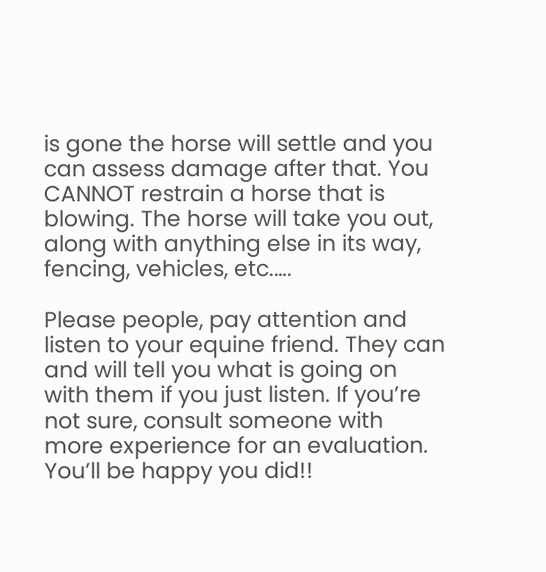is gone the horse will settle and you can assess damage after that. You CANNOT restrain a horse that is blowing. The horse will take you out, along with anything else in its way, fencing, vehicles, etc.….

Please people, pay attention and listen to your equine friend. They can and will tell you what is going on with them if you just listen. If you’re not sure, consult someone with more experience for an evaluation. You’ll be happy you did!!